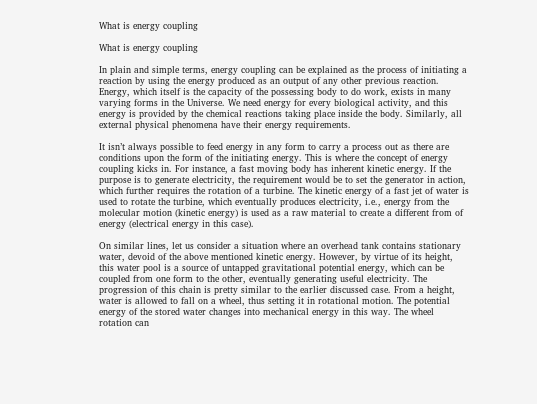What is energy coupling

What is energy coupling

In plain and simple terms, energy coupling can be explained as the process of initiating a reaction by using the energy produced as an output of any other previous reaction. Energy, which itself is the capacity of the possessing body to do work, exists in many varying forms in the Universe. We need energy for every biological activity, and this energy is provided by the chemical reactions taking place inside the body. Similarly, all external physical phenomena have their energy requirements.

It isn’t always possible to feed energy in any form to carry a process out as there are conditions upon the form of the initiating energy. This is where the concept of energy coupling kicks in. For instance, a fast moving body has inherent kinetic energy. If the purpose is to generate electricity, the requirement would be to set the generator in action, which further requires the rotation of a turbine. The kinetic energy of a fast jet of water is used to rotate the turbine, which eventually produces electricity, i.e., energy from the molecular motion (kinetic energy) is used as a raw material to create a different from of energy (electrical energy in this case).

On similar lines, let us consider a situation where an overhead tank contains stationary water, devoid of the above mentioned kinetic energy. However, by virtue of its height, this water pool is a source of untapped gravitational potential energy, which can be coupled from one form to the other, eventually generating useful electricity. The progression of this chain is pretty similar to the earlier discussed case. From a height, water is allowed to fall on a wheel, thus setting it in rotational motion. The potential energy of the stored water changes into mechanical energy in this way. The wheel rotation can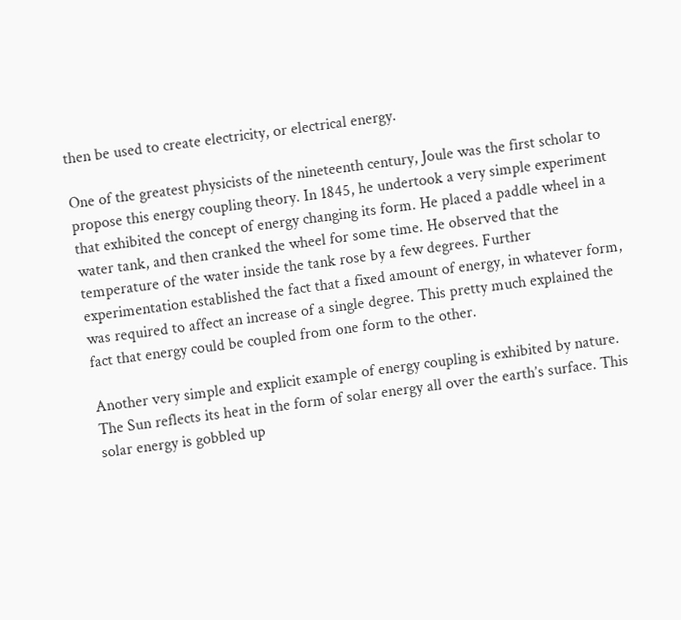then be used to create electricity, or electrical energy.

One of the greatest physicists of the nineteenth century, Joule was the first scholar to propose this energy coupling theory. In 1845, he undertook a very simple experiment that exhibited the concept of energy changing its form. He placed a paddle wheel in a water tank, and then cranked the wheel for some time. He observed that the temperature of the water inside the tank rose by a few degrees. Further experimentation established the fact that a fixed amount of energy, in whatever form, was required to affect an increase of a single degree. This pretty much explained the fact that energy could be coupled from one form to the other.

Another very simple and explicit example of energy coupling is exhibited by nature. The Sun reflects its heat in the form of solar energy all over the earth’s surface. This solar energy is gobbled up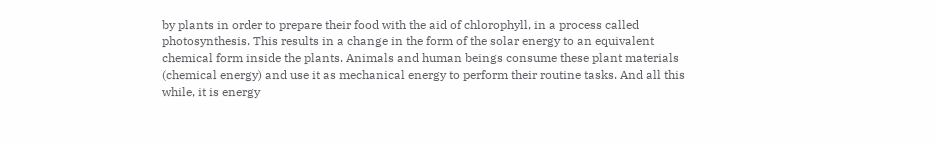by plants in order to prepare their food with the aid of chlorophyll, in a process called photosynthesis. This results in a change in the form of the solar energy to an equivalent chemical form inside the plants. Animals and human beings consume these plant materials (chemical energy) and use it as mechanical energy to perform their routine tasks. And all this while, it is energy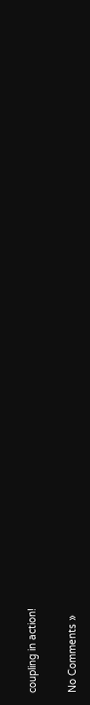coupling in action!

No Comments »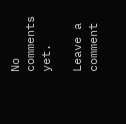No comments yet.

Leave a comment